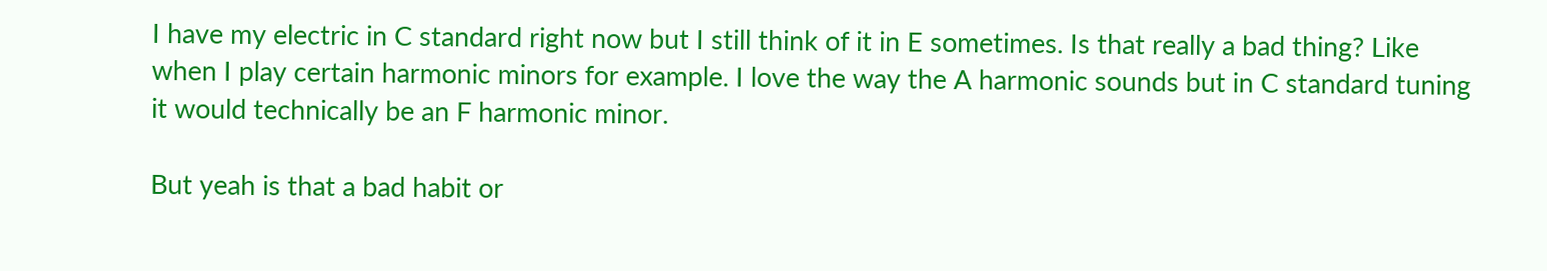I have my electric in C standard right now but I still think of it in E sometimes. Is that really a bad thing? Like when I play certain harmonic minors for example. I love the way the A harmonic sounds but in C standard tuning it would technically be an F harmonic minor.

But yeah is that a bad habit or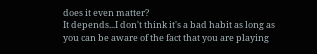does it even matter?
It depends...I don't think it's a bad habit as long as you can be aware of the fact that you are playing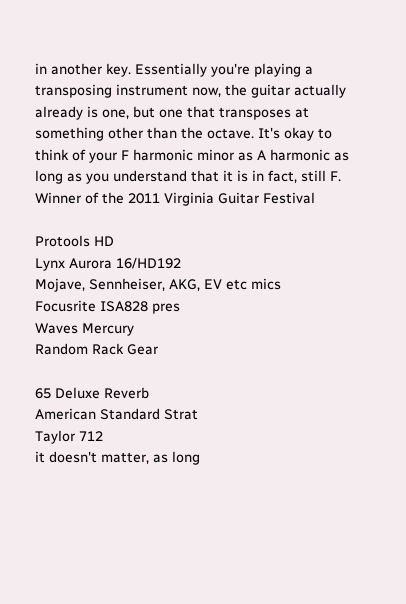in another key. Essentially you're playing a transposing instrument now, the guitar actually already is one, but one that transposes at something other than the octave. It's okay to think of your F harmonic minor as A harmonic as long as you understand that it is in fact, still F.
Winner of the 2011 Virginia Guitar Festival

Protools HD
Lynx Aurora 16/HD192
Mojave, Sennheiser, AKG, EV etc mics
Focusrite ISA828 pres
Waves Mercury
Random Rack Gear

65 Deluxe Reverb
American Standard Strat
Taylor 712
it doesn't matter, as long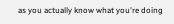as you actually know what you're doing